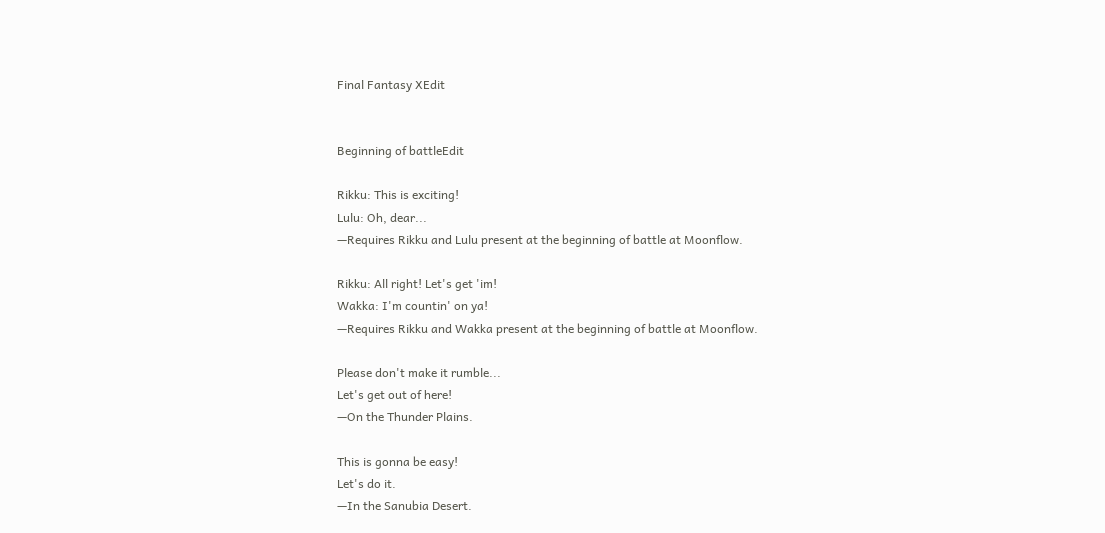Final Fantasy XEdit


Beginning of battleEdit

Rikku: This is exciting!
Lulu: Oh, dear...
—Requires Rikku and Lulu present at the beginning of battle at Moonflow.

Rikku: All right! Let's get 'im!
Wakka: I'm countin' on ya!
—Requires Rikku and Wakka present at the beginning of battle at Moonflow.

Please don't make it rumble...
Let's get out of here!
—On the Thunder Plains.

This is gonna be easy!
Let's do it.
—In the Sanubia Desert.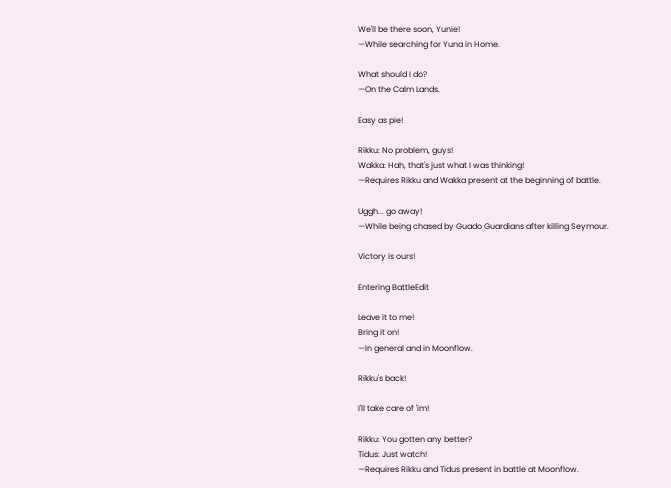We'll be there soon, Yunie!
—While searching for Yuna in Home.

What should I do?
—On the Calm Lands.

Easy as pie!

Rikku: No problem, guys!
Wakka: Hah, that's just what I was thinking!
—Requires Rikku and Wakka present at the beginning of battle.

Uggh... go away!
—While being chased by Guado Guardians after killing Seymour.

Victory is ours!

Entering BattleEdit

Leave it to me!
Bring it on!
—In general and in Moonflow.

Rikku's back!

I'll take care of 'im!

Rikku: You gotten any better?
Tidus: Just watch!
—Requires Rikku and Tidus present in battle at Moonflow.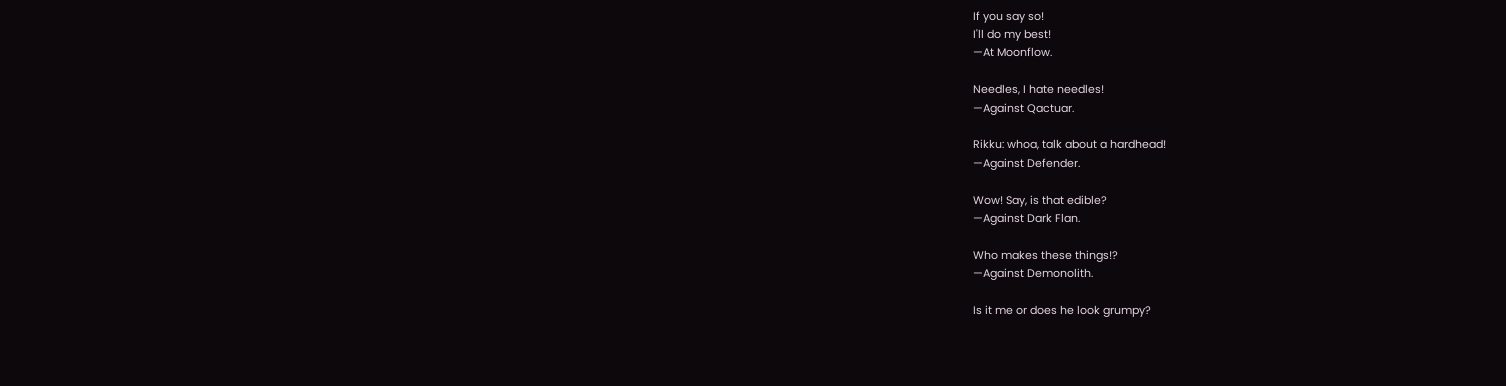If you say so!
I'll do my best!
—At Moonflow.

Needles, I hate needles!
—Against Qactuar.

Rikku: whoa, talk about a hardhead!
—Against Defender.

Wow! Say, is that edible?
—Against Dark Flan.

Who makes these things!?
—Against Demonolith.

Is it me or does he look grumpy?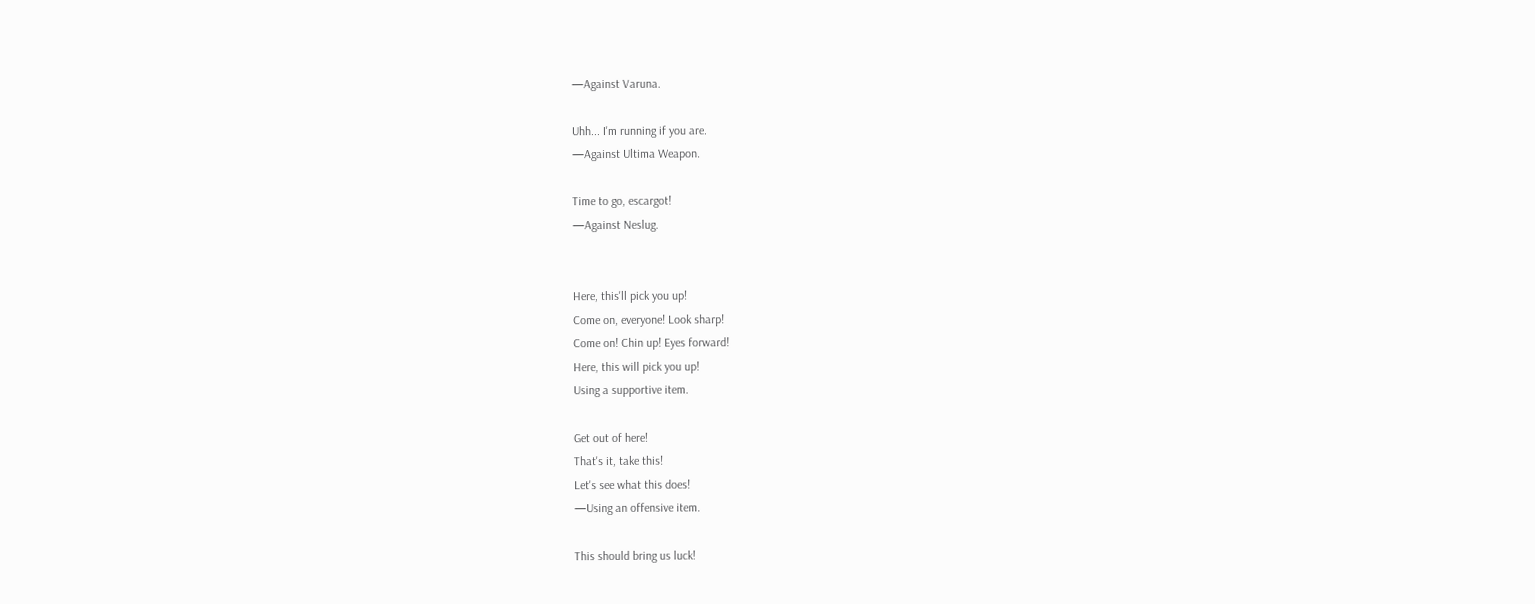—Against Varuna.

Uhh... I'm running if you are.
—Against Ultima Weapon.

Time to go, escargot!
—Against Neslug.


Here, this'll pick you up!
Come on, everyone! Look sharp!
Come on! Chin up! Eyes forward!
Here, this will pick you up!
Using a supportive item.

Get out of here!
That's it, take this!
Let's see what this does!
—Using an offensive item.

This should bring us luck!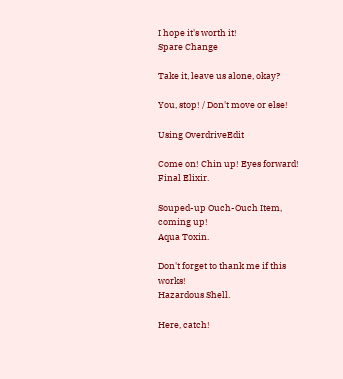I hope it's worth it!
Spare Change

Take it, leave us alone, okay?

You, stop! / Don't move or else!

Using OverdriveEdit

Come on! Chin up! Eyes forward!
Final Elixir.

Souped-up Ouch-Ouch Item, coming up!
Aqua Toxin.

Don't forget to thank me if this works!
Hazardous Shell.

Here, catch!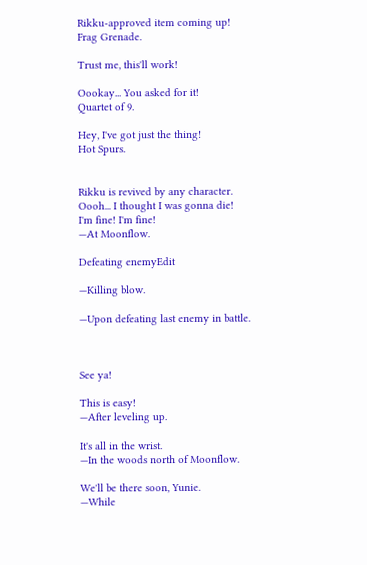Rikku-approved item coming up!
Frag Grenade.

Trust me, this'll work!

Oookay... You asked for it!
Quartet of 9.

Hey, I've got just the thing!
Hot Spurs.


Rikku is revived by any character.
Oooh... I thought I was gonna die!
I'm fine! I'm fine!
—At Moonflow.

Defeating enemyEdit

—Killing blow.

—Upon defeating last enemy in battle.



See ya!

This is easy!
—After leveling up.

It's all in the wrist.
—In the woods north of Moonflow.

We'll be there soon, Yunie.
—While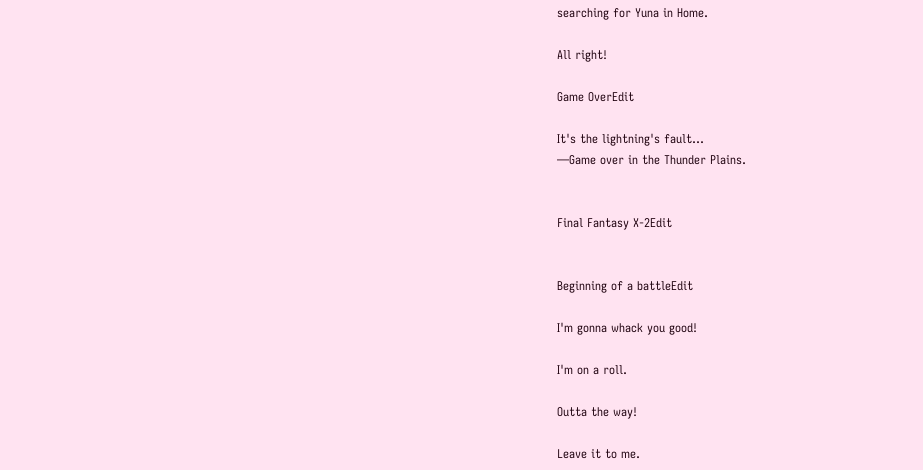searching for Yuna in Home.

All right!

Game OverEdit

It's the lightning's fault...
—Game over in the Thunder Plains.


Final Fantasy X-2Edit


Beginning of a battleEdit

I'm gonna whack you good!

I'm on a roll.

Outta the way!

Leave it to me.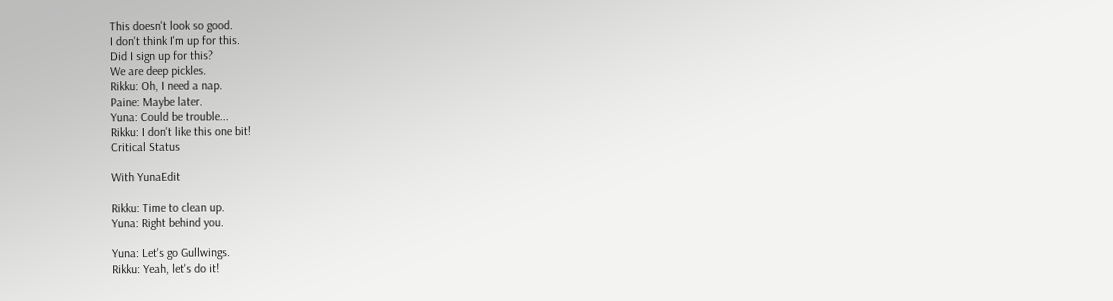This doesn't look so good.
I don't think I'm up for this.
Did I sign up for this?
We are deep pickles.
Rikku: Oh, I need a nap.
Paine: Maybe later.
Yuna: Could be trouble...
Rikku: I don't like this one bit!
Critical Status

With YunaEdit

Rikku: Time to clean up.
Yuna: Right behind you.

Yuna: Let's go Gullwings.
Rikku: Yeah, let's do it!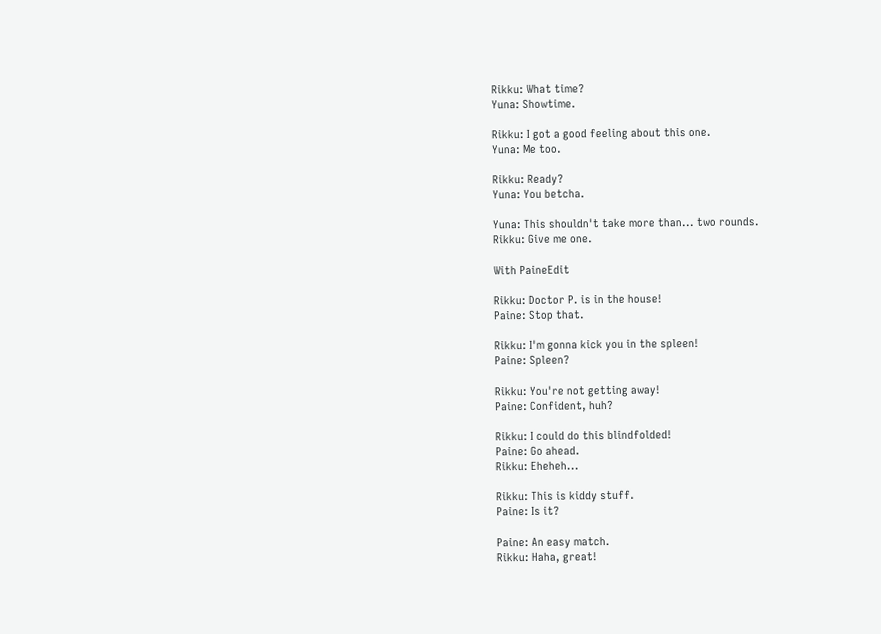Rikku: What time?
Yuna: Showtime.

Rikku: I got a good feeling about this one.
Yuna: Me too.

Rikku: Ready?
Yuna: You betcha.

Yuna: This shouldn't take more than... two rounds.
Rikku: Give me one.

With PaineEdit

Rikku: Doctor P. is in the house!
Paine: Stop that.

Rikku: I'm gonna kick you in the spleen!
Paine: Spleen?

Rikku: You're not getting away!
Paine: Confident, huh?

Rikku: I could do this blindfolded!
Paine: Go ahead.
Rikku: Eheheh...

Rikku: This is kiddy stuff.
Paine: Is it?

Paine: An easy match.
Rikku: Haha, great!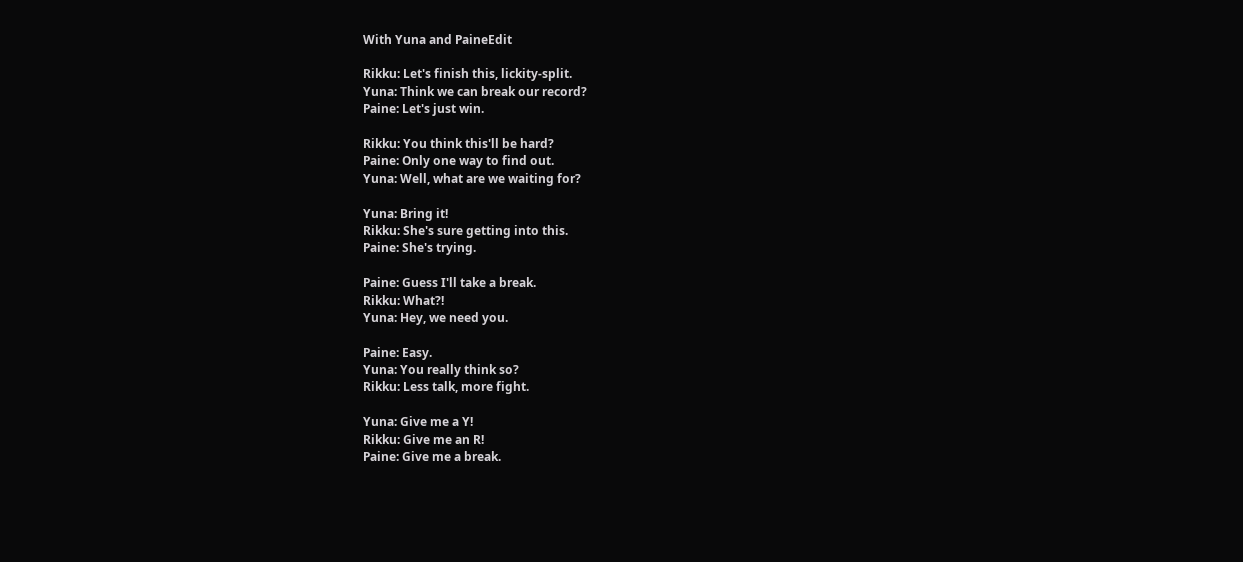With Yuna and PaineEdit

Rikku: Let's finish this, lickity-split.
Yuna: Think we can break our record?
Paine: Let's just win.

Rikku: You think this'll be hard?
Paine: Only one way to find out.
Yuna: Well, what are we waiting for?

Yuna: Bring it!
Rikku: She's sure getting into this.
Paine: She's trying.

Paine: Guess I'll take a break.
Rikku: What?!
Yuna: Hey, we need you.

Paine: Easy.
Yuna: You really think so?
Rikku: Less talk, more fight.

Yuna: Give me a Y!
Rikku: Give me an R!
Paine: Give me a break.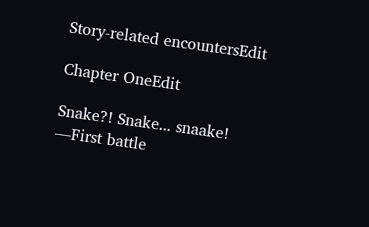Story-related encountersEdit

Chapter OneEdit

Snake?! Snake... snaake!
—First battle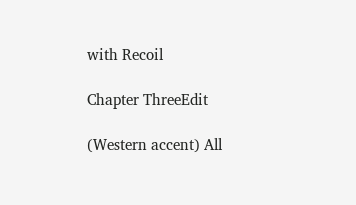with Recoil

Chapter ThreeEdit

(Western accent) All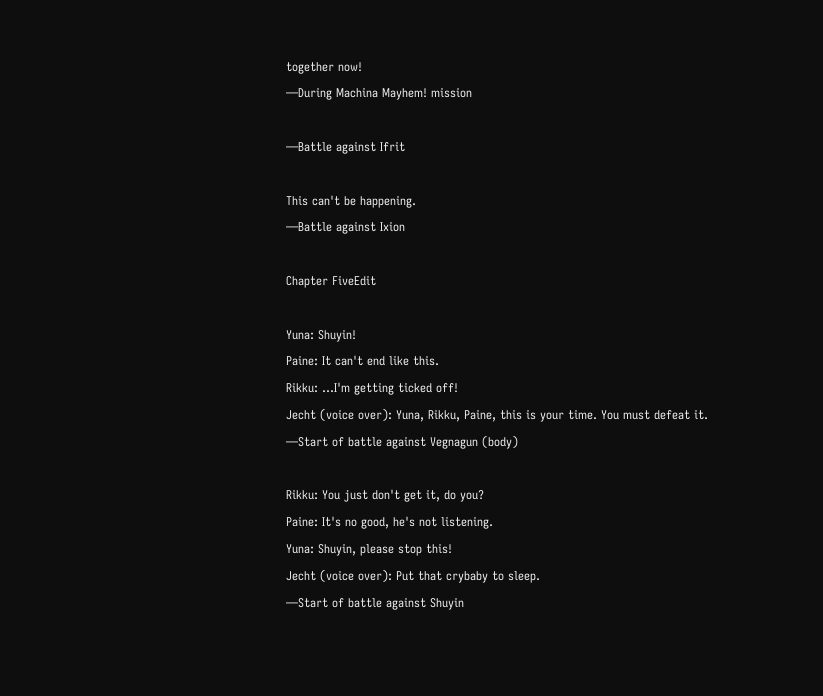together now!
—During Machina Mayhem! mission

—Battle against Ifrit

This can't be happening.
—Battle against Ixion

Chapter FiveEdit

Yuna: Shuyin!
Paine: It can't end like this.
Rikku: ...I'm getting ticked off!
Jecht (voice over): Yuna, Rikku, Paine, this is your time. You must defeat it.
—Start of battle against Vegnagun (body)

Rikku: You just don't get it, do you?
Paine: It's no good, he's not listening.
Yuna: Shuyin, please stop this!
Jecht (voice over): Put that crybaby to sleep.
—Start of battle against Shuyin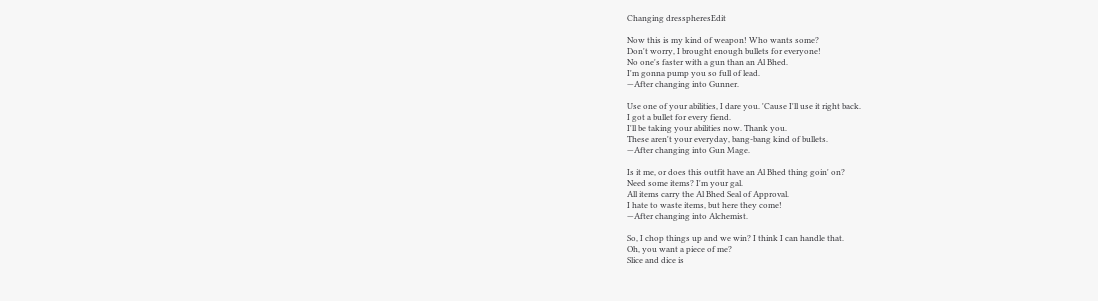Changing dresspheresEdit

Now this is my kind of weapon! Who wants some?
Don't worry, I brought enough bullets for everyone!
No one's faster with a gun than an Al Bhed.
I'm gonna pump you so full of lead.
—After changing into Gunner.

Use one of your abilities, I dare you. 'Cause I'll use it right back.
I got a bullet for every fiend.
I'll be taking your abilities now. Thank you.
These aren't your everyday, bang-bang kind of bullets.
—After changing into Gun Mage.

Is it me, or does this outfit have an Al Bhed thing goin' on?
Need some items? I'm your gal.
All items carry the Al Bhed Seal of Approval.
I hate to waste items, but here they come!
—After changing into Alchemist.

So, I chop things up and we win? I think I can handle that.
Oh, you want a piece of me?
Slice and dice is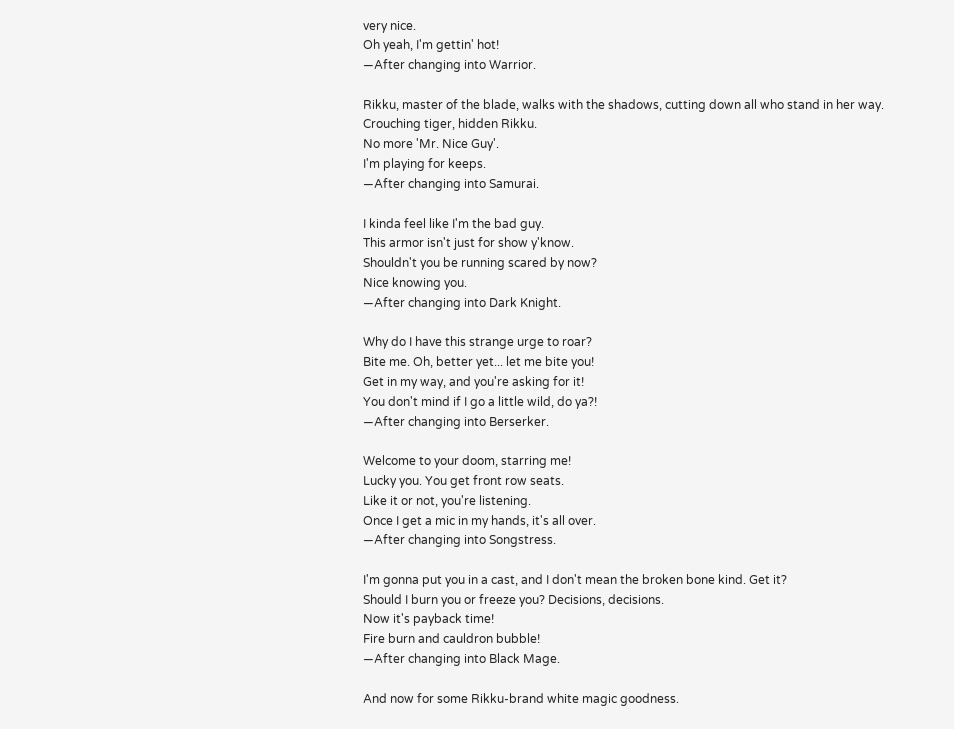very nice.
Oh yeah, I'm gettin' hot!
—After changing into Warrior.

Rikku, master of the blade, walks with the shadows, cutting down all who stand in her way.
Crouching tiger, hidden Rikku.
No more 'Mr. Nice Guy'.
I'm playing for keeps.
—After changing into Samurai.

I kinda feel like I'm the bad guy.
This armor isn't just for show y'know.
Shouldn't you be running scared by now?
Nice knowing you.
—After changing into Dark Knight.

Why do I have this strange urge to roar?
Bite me. Oh, better yet... let me bite you!
Get in my way, and you're asking for it!
You don't mind if I go a little wild, do ya?!
—After changing into Berserker.

Welcome to your doom, starring me!
Lucky you. You get front row seats.
Like it or not, you're listening.
Once I get a mic in my hands, it's all over.
—After changing into Songstress.

I'm gonna put you in a cast, and I don't mean the broken bone kind. Get it?
Should I burn you or freeze you? Decisions, decisions.
Now it's payback time!
Fire burn and cauldron bubble!
—After changing into Black Mage.

And now for some Rikku-brand white magic goodness.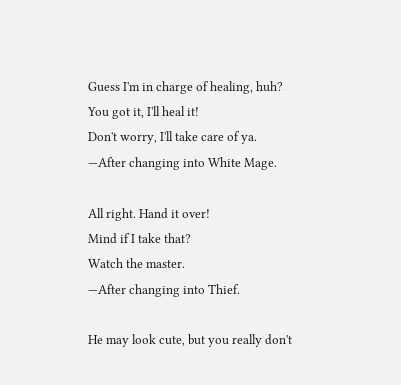Guess I'm in charge of healing, huh?
You got it, I'll heal it!
Don't worry, I'll take care of ya.
—After changing into White Mage.

All right. Hand it over!
Mind if I take that?
Watch the master.
—After changing into Thief.

He may look cute, but you really don't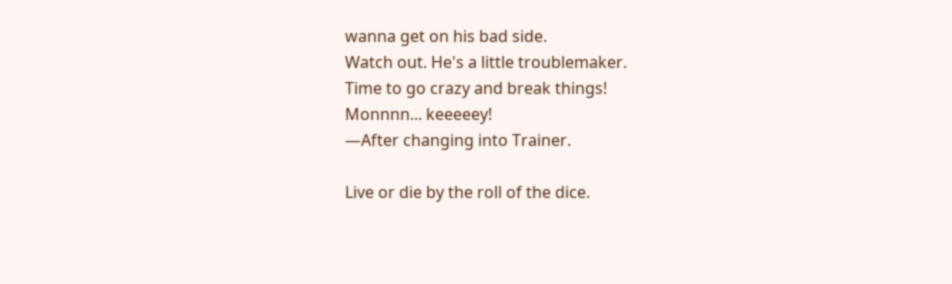wanna get on his bad side.
Watch out. He's a little troublemaker.
Time to go crazy and break things!
Monnnn... keeeeey!
—After changing into Trainer.

Live or die by the roll of the dice.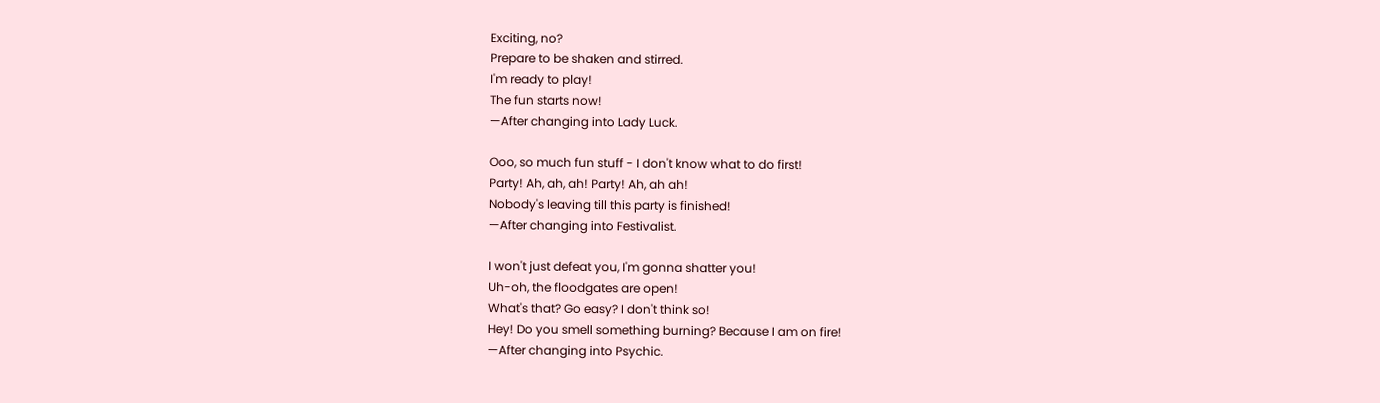Exciting, no?
Prepare to be shaken and stirred.
I'm ready to play!
The fun starts now!
—After changing into Lady Luck.

Ooo, so much fun stuff - I don't know what to do first!
Party! Ah, ah, ah! Party! Ah, ah ah!
Nobody's leaving till this party is finished!
—After changing into Festivalist.

I won't just defeat you, I'm gonna shatter you!
Uh-oh, the floodgates are open!
What's that? Go easy? I don't think so!
Hey! Do you smell something burning? Because I am on fire!
—After changing into Psychic.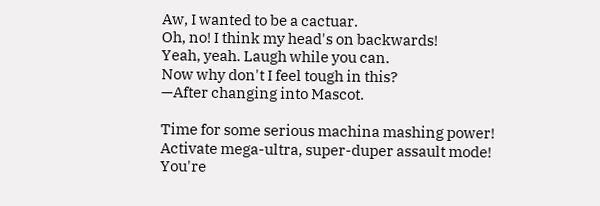Aw, I wanted to be a cactuar.
Oh, no! I think my head's on backwards!
Yeah, yeah. Laugh while you can.
Now why don't I feel tough in this?
—After changing into Mascot.

Time for some serious machina mashing power!
Activate mega-ultra, super-duper assault mode!
You're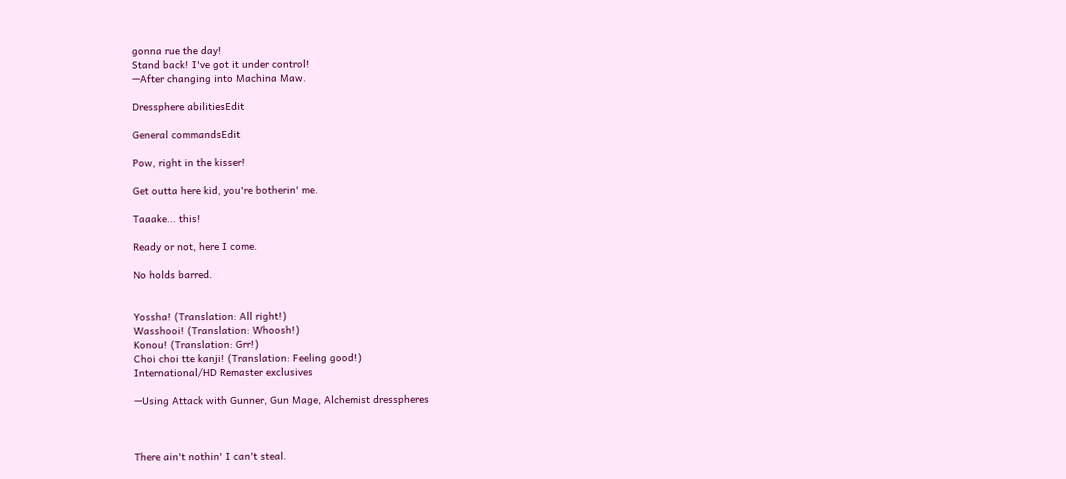gonna rue the day!
Stand back! I've got it under control!
—After changing into Machina Maw.

Dressphere abilitiesEdit

General commandsEdit

Pow, right in the kisser!

Get outta here kid, you're botherin' me.

Taaake... this!

Ready or not, here I come.

No holds barred.


Yossha! (Translation: All right!)
Wasshooi! (Translation: Whoosh!)
Konou! (Translation: Grr!)
Choi choi tte kanji! (Translation: Feeling good!)
International/HD Remaster exclusives

—Using Attack with Gunner, Gun Mage, Alchemist dresspheres



There ain't nothin' I can't steal.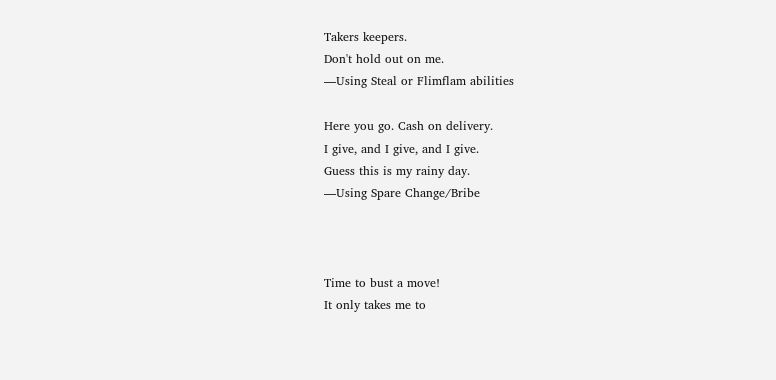Takers keepers.
Don't hold out on me.
—Using Steal or Flimflam abilities

Here you go. Cash on delivery.
I give, and I give, and I give.
Guess this is my rainy day.
—Using Spare Change/Bribe



Time to bust a move!
It only takes me to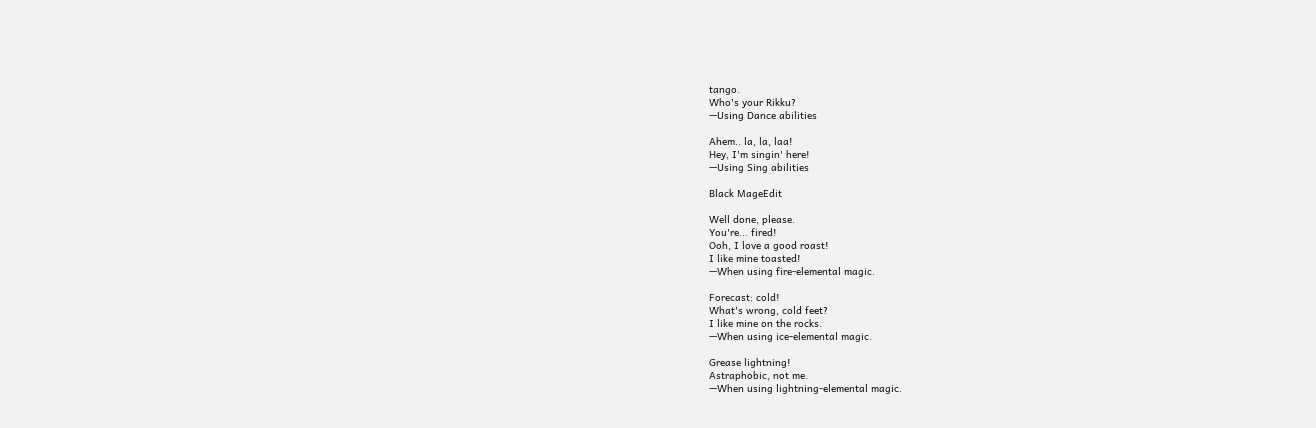tango.
Who's your Rikku?
—Using Dance abilities

Ahem.. la, la, laa!
Hey, I'm singin' here!
—Using Sing abilities

Black MageEdit

Well done, please.
You're... fired!
Ooh, I love a good roast!
I like mine toasted!
—When using fire-elemental magic.

Forecast: cold!
What's wrong, cold feet?
I like mine on the rocks.
—When using ice-elemental magic.

Grease lightning!
Astraphobic, not me.
—When using lightning-elemental magic.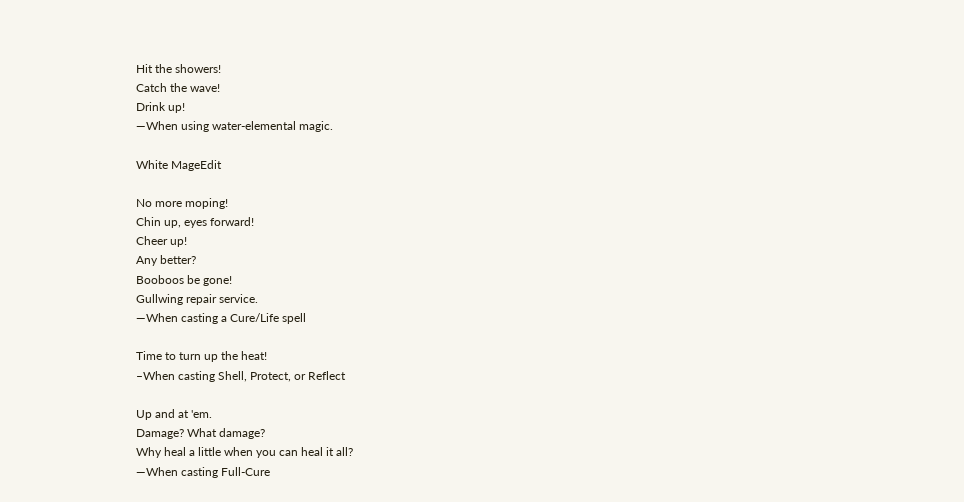Hit the showers!
Catch the wave!
Drink up!
—When using water-elemental magic.

White MageEdit

No more moping!
Chin up, eyes forward!
Cheer up!
Any better?
Booboos be gone!
Gullwing repair service.
—When casting a Cure/Life spell

Time to turn up the heat!
–When casting Shell, Protect, or Reflect

Up and at 'em.
Damage? What damage?
Why heal a little when you can heal it all?
—When casting Full-Cure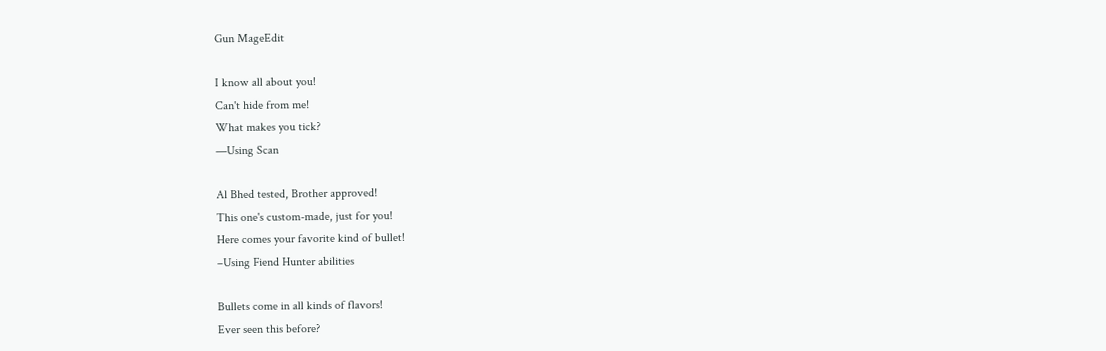Gun MageEdit

I know all about you!
Can't hide from me!
What makes you tick?
—Using Scan

Al Bhed tested, Brother approved!
This one's custom-made, just for you!
Here comes your favorite kind of bullet!
–Using Fiend Hunter abilities

Bullets come in all kinds of flavors!
Ever seen this before?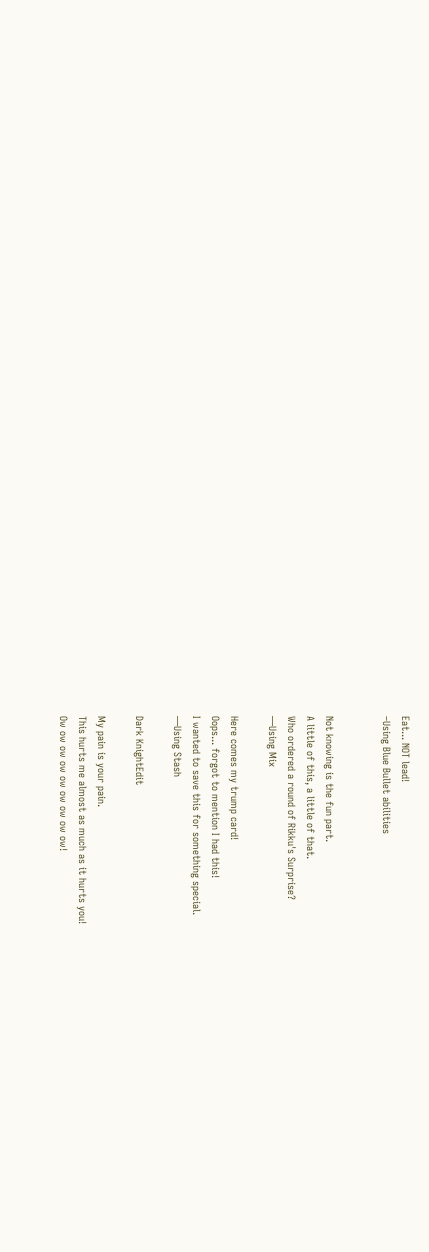Eat... NOT lead!
–Using Blue Bullet abilities


Not knowing is the fun part.
A little of this, a little of that.
Who ordered a round of Rikku's Surprise?
—Using Mix

Here comes my trump card!
Oops... forgot to mention I had this!
I wanted to save this for something special.
—Using Stash

Dark KnightEdit

My pain is your pain.
This hurts me almost as much as it hurts you!
Ow ow ow ow ow ow ow ow ow!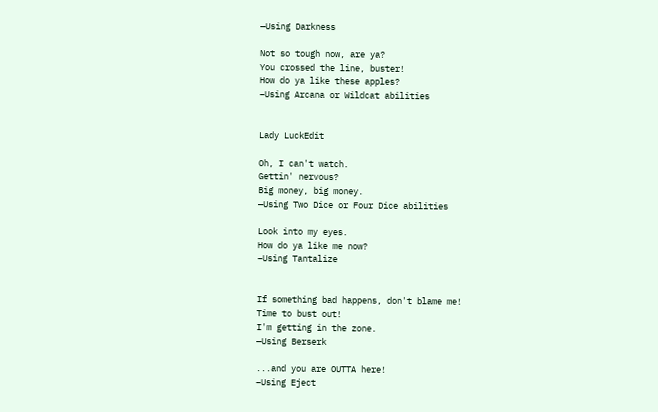—Using Darkness

Not so tough now, are ya?
You crossed the line, buster!
How do ya like these apples?
–Using Arcana or Wildcat abilities


Lady LuckEdit

Oh, I can't watch.
Gettin' nervous?
Big money, big money.
—Using Two Dice or Four Dice abilities

Look into my eyes.
How do ya like me now?
–Using Tantalize


If something bad happens, don't blame me!
Time to bust out!
I'm getting in the zone.
—Using Berserk

...and you are OUTTA here!
–Using Eject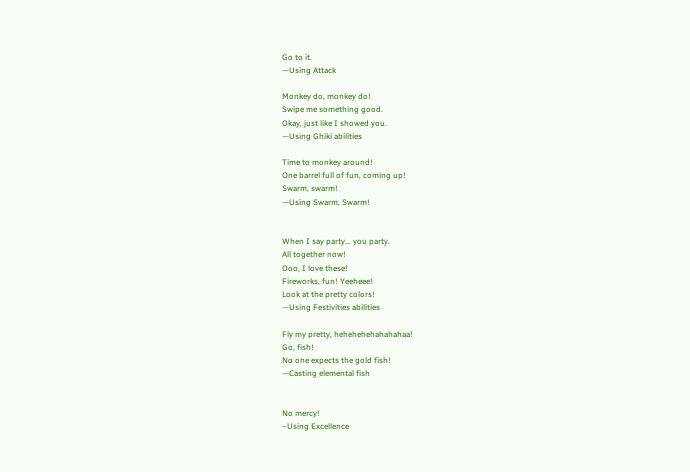Go to it.
—Using Attack

Monkey do, monkey do!
Swipe me something good.
Okay, just like I showed you.
—Using Ghiki abilities

Time to monkey around!
One barrel full of fun, coming up!
Swarm, swarm!
—Using Swarm, Swarm!


When I say party... you party.
All together now!
Ooo, I love these!
Fireworks, fun! Yeeheee!
Look at the pretty colors!
—Using Festivities abilities

Fly my pretty, hehehehehahahahaa!
Go, fish!
No one expects the gold fish!
—Casting elemental fish


No mercy!
–Using Excellence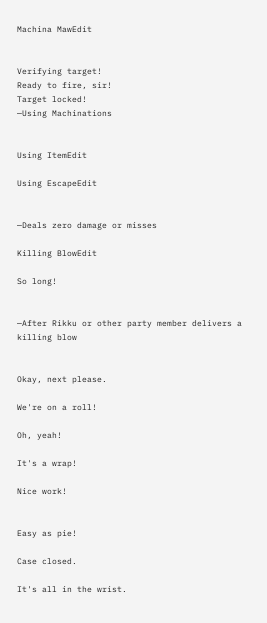Machina MawEdit


Verifying target!
Ready to fire, sir!
Target locked!
—Using Machinations


Using ItemEdit

Using EscapeEdit


—Deals zero damage or misses

Killing BlowEdit

So long!


—After Rikku or other party member delivers a killing blow


Okay, next please.

We're on a roll!

Oh, yeah!

It's a wrap!

Nice work!


Easy as pie!

Case closed.

It's all in the wrist.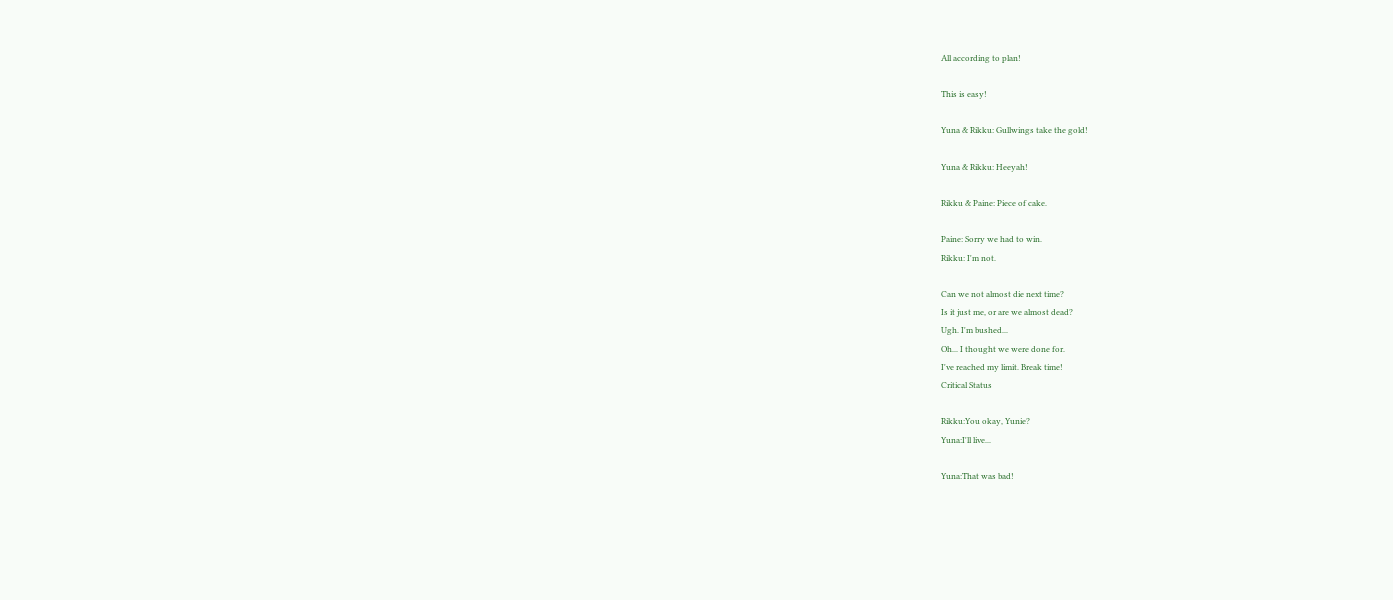All according to plan!

This is easy!

Yuna & Rikku: Gullwings take the gold!

Yuna & Rikku: Heeyah!

Rikku & Paine: Piece of cake.

Paine: Sorry we had to win.
Rikku: I'm not.

Can we not almost die next time?
Is it just me, or are we almost dead?
Ugh. I'm bushed...
Oh... I thought we were done for.
I've reached my limit. Break time!
Critical Status

Rikku:You okay, Yunie?
Yuna:I'll live...

Yuna:That was bad!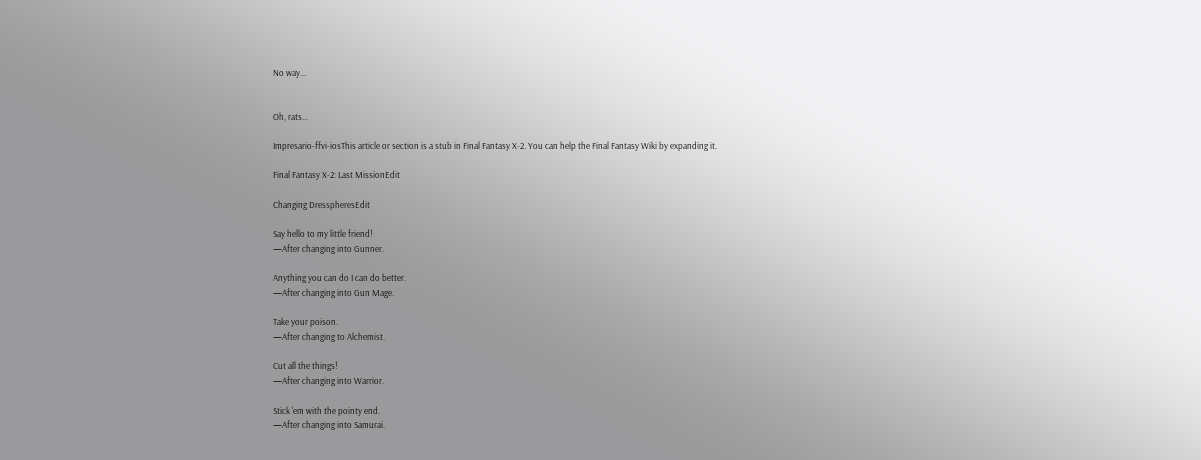No way...


Oh, rats...

Impresario-ffvi-iosThis article or section is a stub in Final Fantasy X-2. You can help the Final Fantasy Wiki by expanding it.

Final Fantasy X-2: Last MissionEdit

Changing DresspheresEdit

Say hello to my little friend!
—After changing into Gunner.

Anything you can do I can do better.
—After changing into Gun Mage.

Take your poison.
—After changing to Alchemist.

Cut all the things!
—After changing into Warrior.

Stick 'em with the pointy end.
—After changing into Samurai.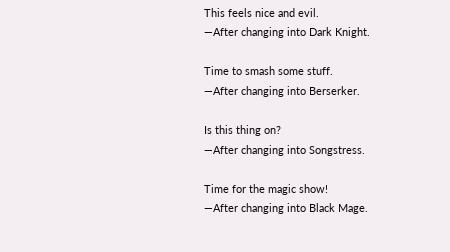This feels nice and evil.
—After changing into Dark Knight.

Time to smash some stuff.
—After changing into Berserker.

Is this thing on?
—After changing into Songstress.

Time for the magic show!
—After changing into Black Mage.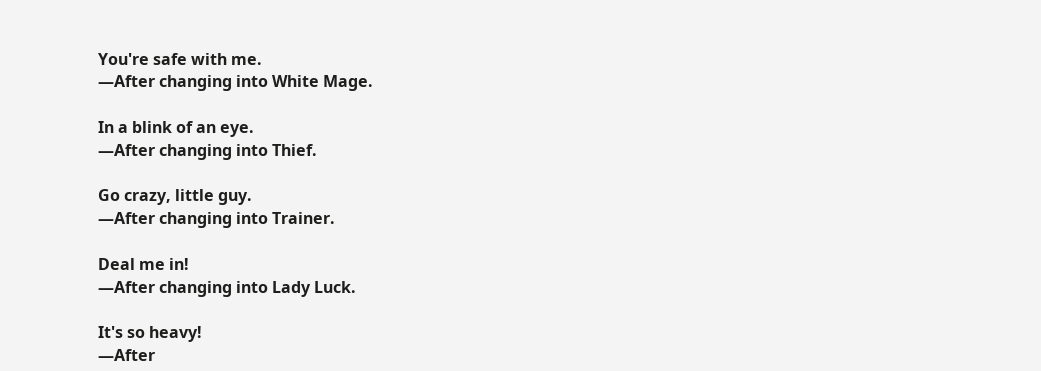You're safe with me.
—After changing into White Mage.

In a blink of an eye.
—After changing into Thief.

Go crazy, little guy.
—After changing into Trainer.

Deal me in!
—After changing into Lady Luck.

It's so heavy!
—After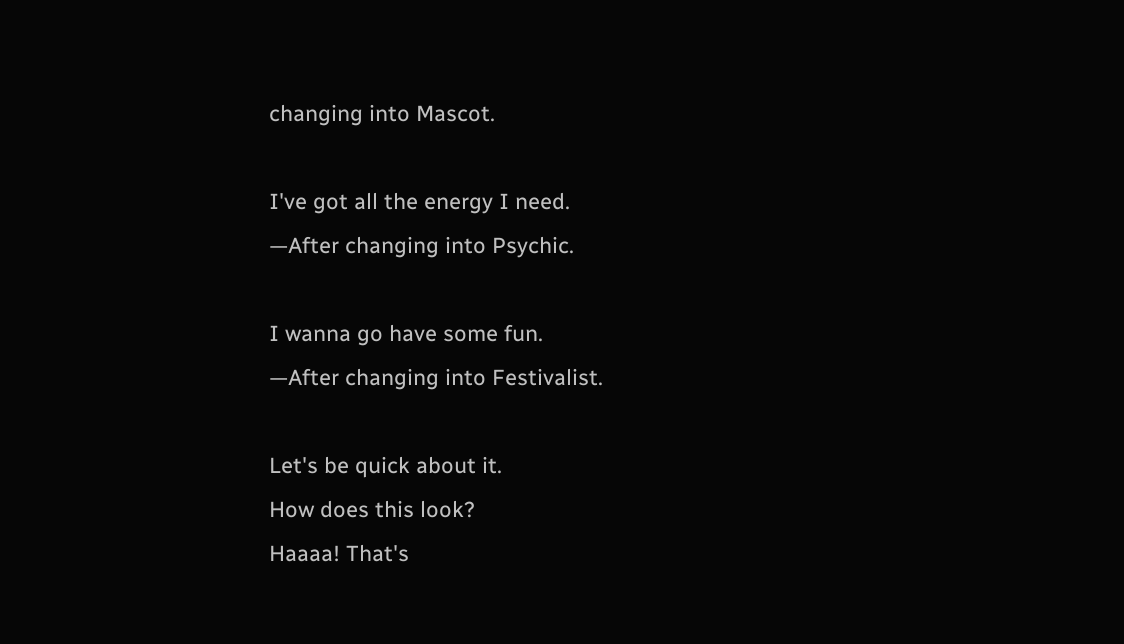changing into Mascot.

I've got all the energy I need.
—After changing into Psychic.

I wanna go have some fun.
—After changing into Festivalist.

Let's be quick about it.
How does this look?
Haaaa! That's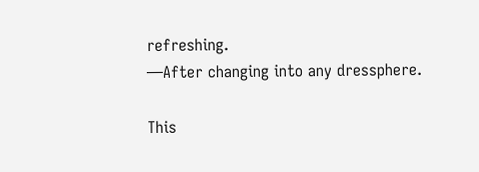refreshing.
—After changing into any dressphere.

This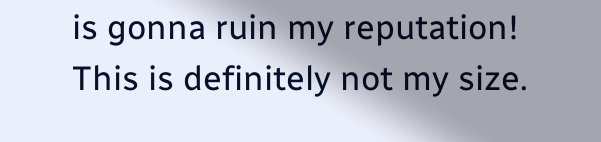is gonna ruin my reputation!
This is definitely not my size.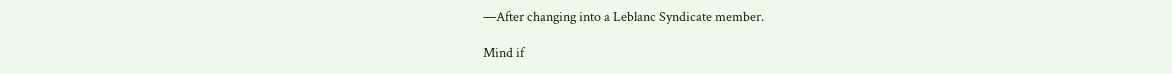—After changing into a Leblanc Syndicate member.

Mind if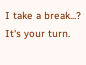I take a break...?
It's your turn.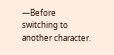—Before switching to another character.